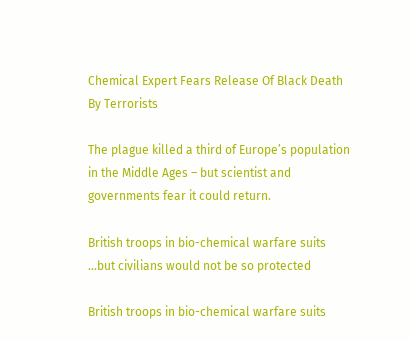Chemical Expert Fears Release Of Black Death By Terrorists

The plague killed a third of Europe’s population in the Middle Ages – but scientist and governments fear it could return.

British troops in bio-chemical warfare suits ...but civilians would not be so protected

British troops in bio-chemical warfare suits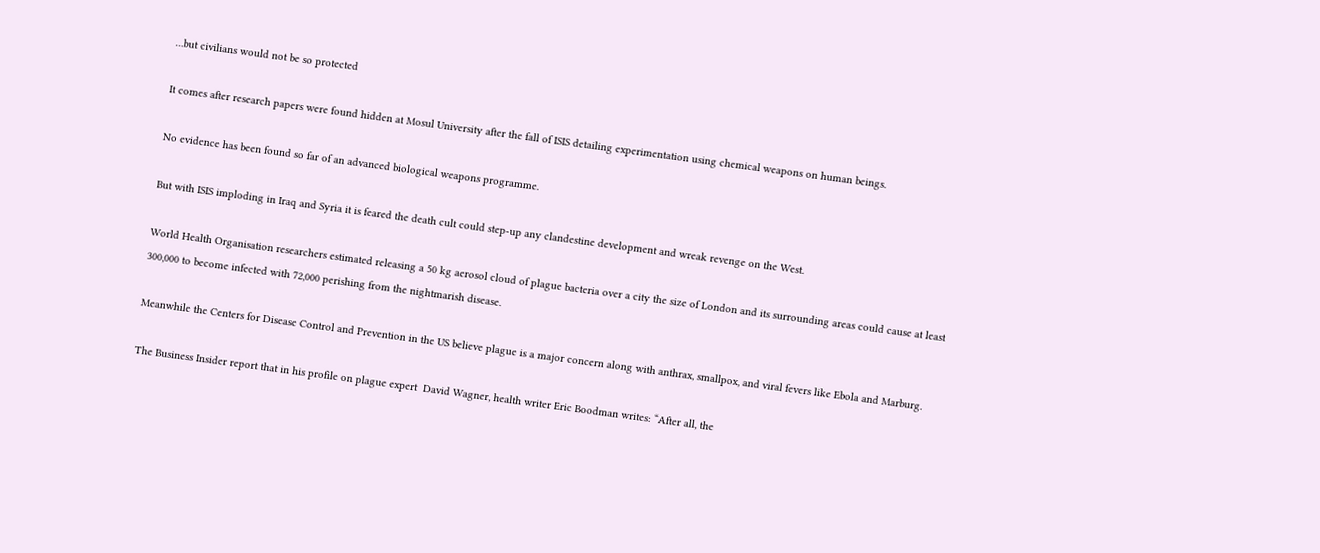…but civilians would not be so protected

It comes after research papers were found hidden at Mosul University after the fall of ISIS detailing experimentation using chemical weapons on human beings.

No evidence has been found so far of an advanced biological weapons programme.

But with ISIS imploding in Iraq and Syria it is feared the death cult could step-up any clandestine development and wreak revenge on the West.

World Health Organisation researchers estimated releasing a 50 kg aerosol cloud of plague bacteria over a city the size of London and its surrounding areas could cause at least 300,000 to become infected with 72,000 perishing from the nightmarish disease.

Meanwhile the Centers for Disease Control and Prevention in the US believe plague is a major concern along with anthrax, smallpox, and viral fevers like Ebola and Marburg.

The Business Insider report that in his profile on plague expert  David Wagner, health writer Eric Boodman writes: “After all, the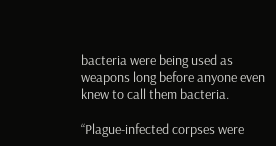bacteria were being used as weapons long before anyone even knew to call them bacteria.

“Plague-infected corpses were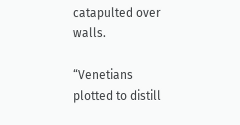catapulted over walls.

“Venetians plotted to distill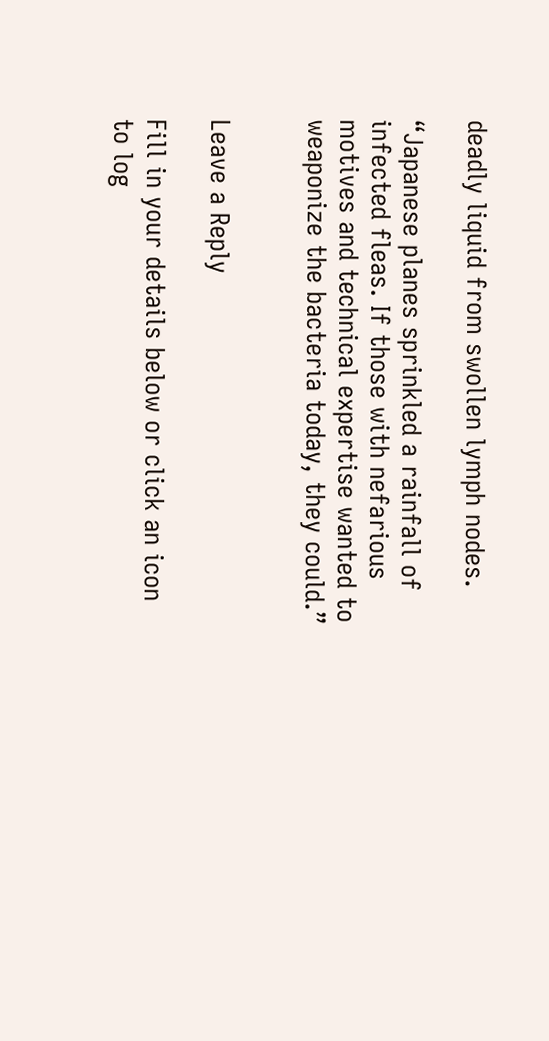deadly liquid from swollen lymph nodes.

“Japanese planes sprinkled a rainfall of infected fleas. If those with nefarious motives and technical expertise wanted to weaponize the bacteria today, they could.”


Leave a Reply

Fill in your details below or click an icon to log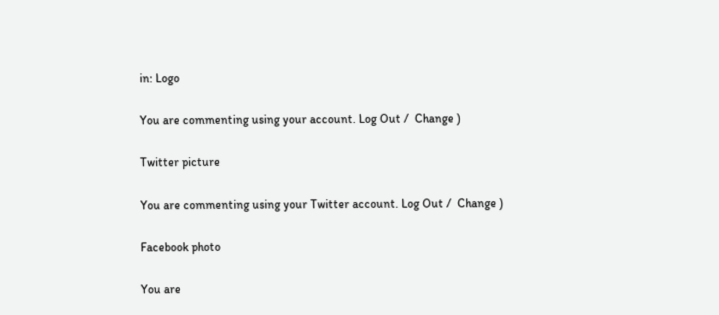in: Logo

You are commenting using your account. Log Out /  Change )

Twitter picture

You are commenting using your Twitter account. Log Out /  Change )

Facebook photo

You are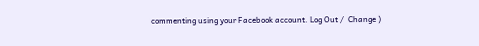commenting using your Facebook account. Log Out /  Change )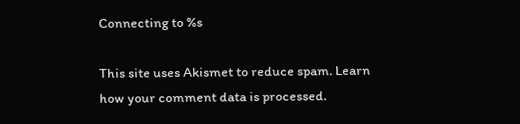Connecting to %s

This site uses Akismet to reduce spam. Learn how your comment data is processed.